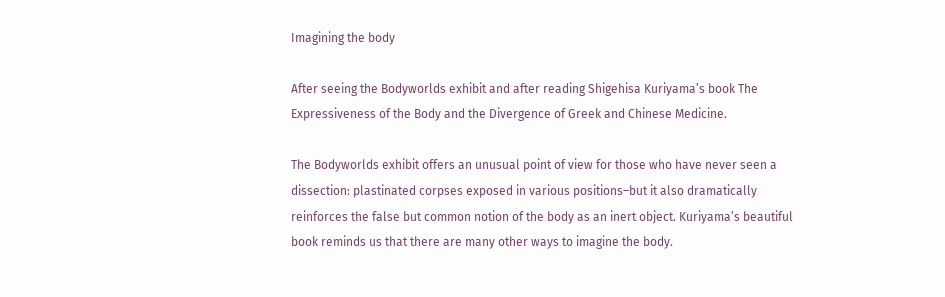Imagining the body

After seeing the Bodyworlds exhibit and after reading Shigehisa Kuriyama’s book The Expressiveness of the Body and the Divergence of Greek and Chinese Medicine.

The Bodyworlds exhibit offers an unusual point of view for those who have never seen a dissection: plastinated corpses exposed in various positions–but it also dramatically reinforces the false but common notion of the body as an inert object. Kuriyama’s beautiful book reminds us that there are many other ways to imagine the body.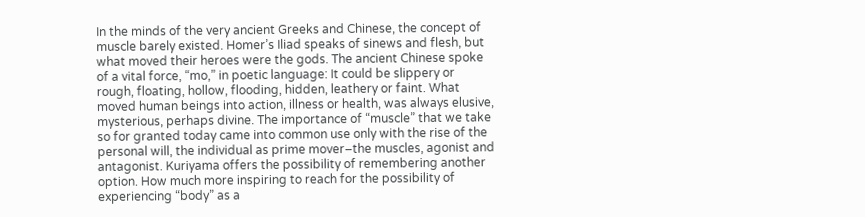In the minds of the very ancient Greeks and Chinese, the concept of muscle barely existed. Homer’s Iliad speaks of sinews and flesh, but what moved their heroes were the gods. The ancient Chinese spoke of a vital force, “mo,” in poetic language: It could be slippery or rough, floating, hollow, flooding, hidden, leathery or faint. What moved human beings into action, illness or health, was always elusive, mysterious, perhaps divine. The importance of “muscle” that we take so for granted today came into common use only with the rise of the personal will, the individual as prime mover–the muscles, agonist and antagonist. Kuriyama offers the possibility of remembering another option. How much more inspiring to reach for the possibility of experiencing “body” as a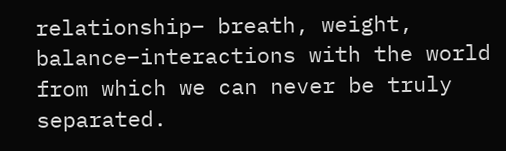relationship– breath, weight, balance–interactions with the world from which we can never be truly separated.